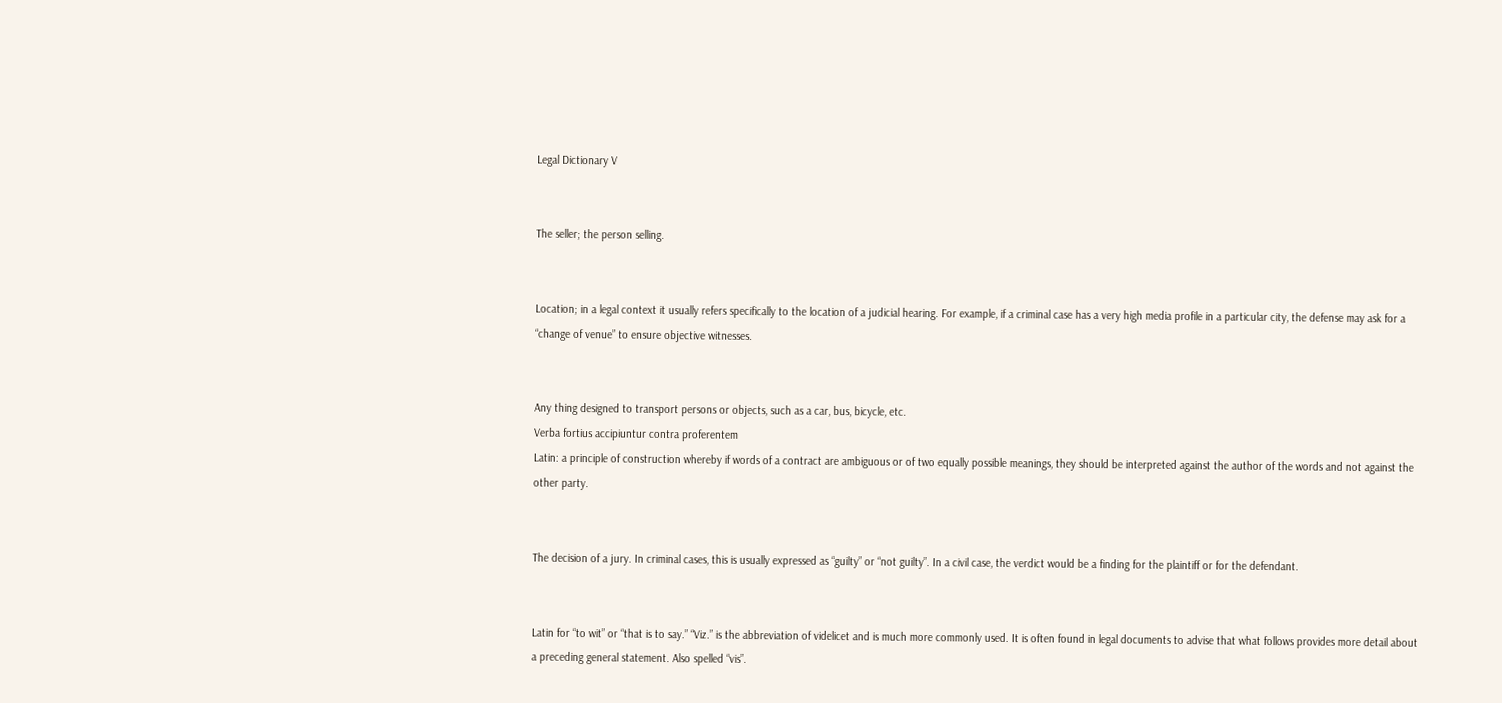Legal Dictionary V


The seller; the person selling.


Location; in a legal context it usually refers specifically to the location of a judicial hearing. For example, if a criminal case has a very high media profile in a particular city, the defense may ask for a “change of venue” to ensure objective witnesses.


Any thing designed to transport persons or objects, such as a car, bus, bicycle, etc.
Verba fortius accipiuntur contra proferentem
Latin: a principle of construction whereby if words of a contract are ambiguous or of two equally possible meanings, they should be interpreted against the author of the words and not against the other party.


The decision of a jury. In criminal cases, this is usually expressed as “guilty” or “not guilty”. In a civil case, the verdict would be a finding for the plaintiff or for the defendant.


Latin for “to wit” or “that is to say.” “Viz.” is the abbreviation of videlicet and is much more commonly used. It is often found in legal documents to advise that what follows provides more detail about a preceding general statement. Also spelled “vis”.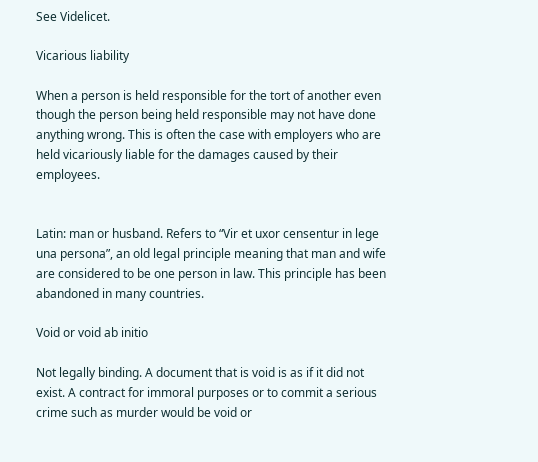See Videlicet.

Vicarious liability

When a person is held responsible for the tort of another even though the person being held responsible may not have done anything wrong. This is often the case with employers who are held vicariously liable for the damages caused by their employees.


Latin: man or husband. Refers to “Vir et uxor censentur in lege una persona”, an old legal principle meaning that man and wife are considered to be one person in law. This principle has been abandoned in many countries.

Void or void ab initio

Not legally binding. A document that is void is as if it did not exist. A contract for immoral purposes or to commit a serious crime such as murder would be void or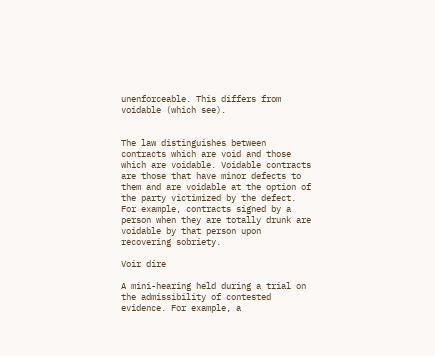unenforceable. This differs from voidable (which see).


The law distinguishes between contracts which are void and those which are voidable. Voidable contracts are those that have minor defects to them and are voidable at the option of the party victimized by the defect. For example, contracts signed by a person when they are totally drunk are voidable by that person upon recovering sobriety.

Voir dire

A mini-hearing held during a trial on the admissibility of contested evidence. For example, a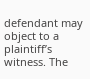defendant may object to a plaintiff’s witness. The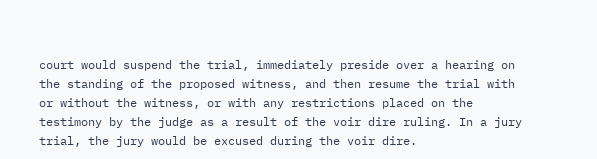court would suspend the trial, immediately preside over a hearing on the standing of the proposed witness, and then resume the trial with or without the witness, or with any restrictions placed on the testimony by the judge as a result of the voir dire ruling. In a jury trial, the jury would be excused during the voir dire.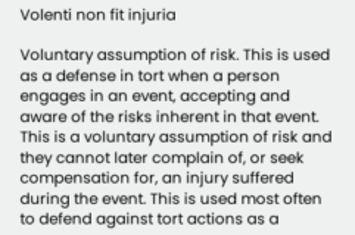Volenti non fit injuria

Voluntary assumption of risk. This is used as a defense in tort when a person engages in an event, accepting and aware of the risks inherent in that event. This is a voluntary assumption of risk and they cannot later complain of, or seek compensation for, an injury suffered during the event. This is used most often to defend against tort actions as a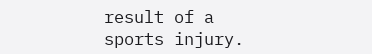result of a sports injury.